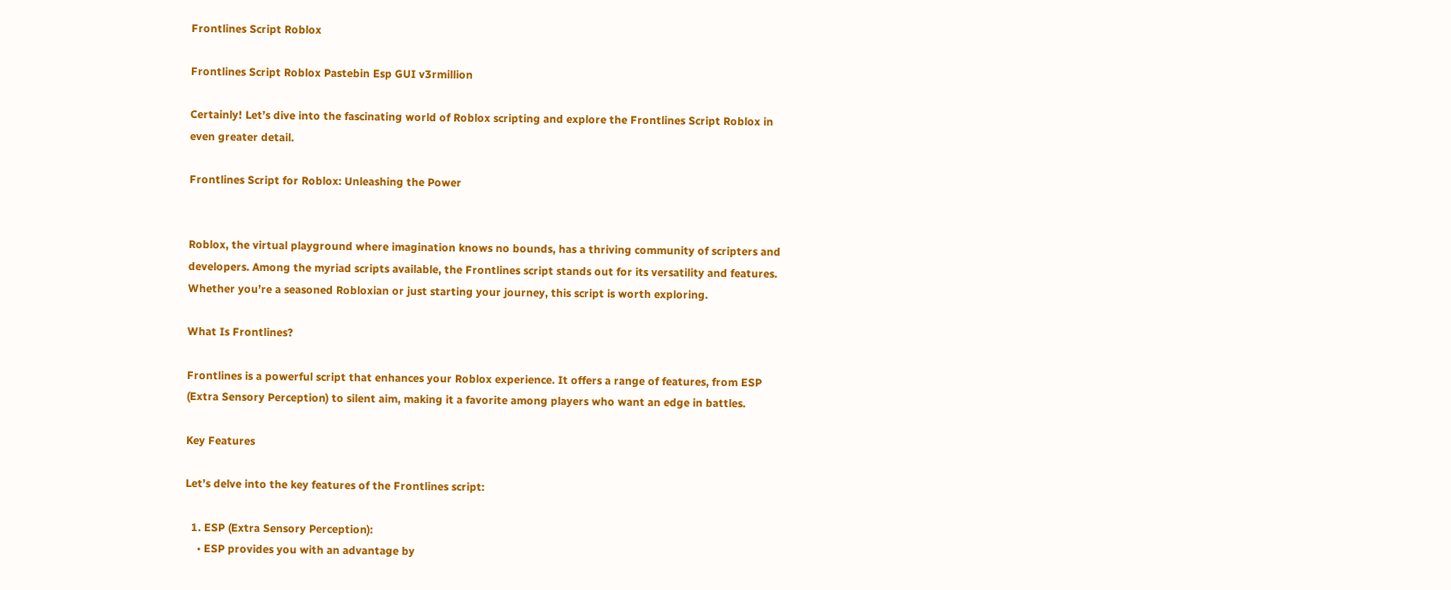Frontlines Script Roblox

Frontlines Script Roblox Pastebin Esp GUI v3rmillion

Certainly! Let’s dive into the fascinating world of Roblox scripting and explore the Frontlines Script Roblox in even greater detail.

Frontlines Script for Roblox: Unleashing the Power


Roblox, the virtual playground where imagination knows no bounds, has a thriving community of scripters and developers. Among the myriad scripts available, the Frontlines script stands out for its versatility and features. Whether you’re a seasoned Robloxian or just starting your journey, this script is worth exploring.

What Is Frontlines?

Frontlines is a powerful script that enhances your Roblox experience. It offers a range of features, from ESP (Extra Sensory Perception) to silent aim, making it a favorite among players who want an edge in battles.

Key Features

Let’s delve into the key features of the Frontlines script:

  1. ESP (Extra Sensory Perception):
    • ESP provides you with an advantage by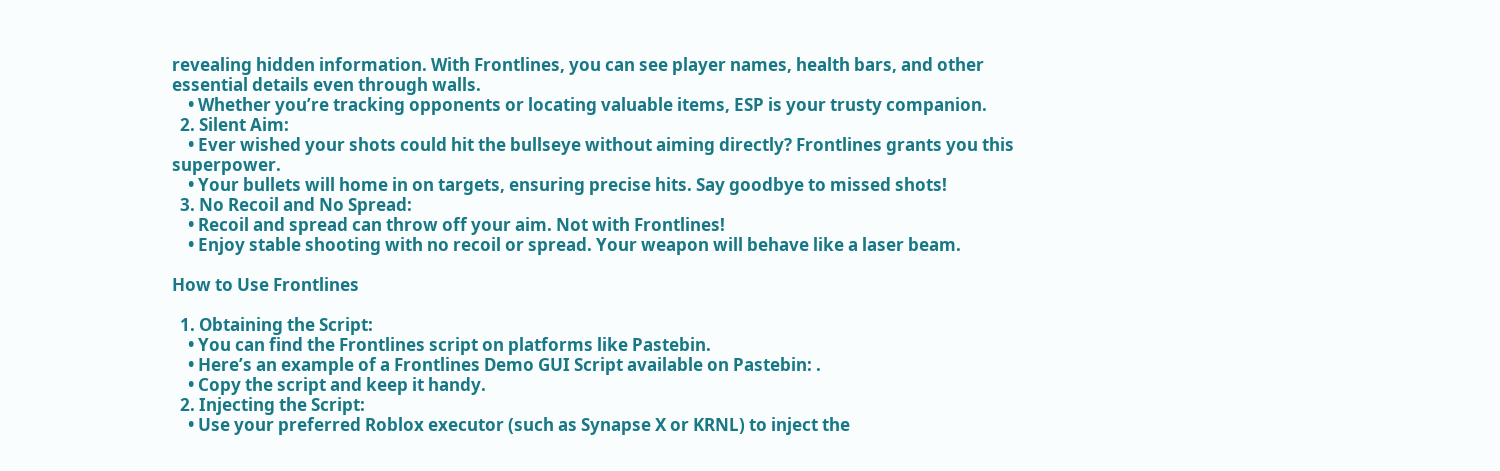revealing hidden information. With Frontlines, you can see player names, health bars, and other essential details even through walls.
    • Whether you’re tracking opponents or locating valuable items, ESP is your trusty companion.
  2. Silent Aim:
    • Ever wished your shots could hit the bullseye without aiming directly? Frontlines grants you this superpower.
    • Your bullets will home in on targets, ensuring precise hits. Say goodbye to missed shots!
  3. No Recoil and No Spread:
    • Recoil and spread can throw off your aim. Not with Frontlines!
    • Enjoy stable shooting with no recoil or spread. Your weapon will behave like a laser beam.

How to Use Frontlines

  1. Obtaining the Script:
    • You can find the Frontlines script on platforms like Pastebin.
    • Here’s an example of a Frontlines Demo GUI Script available on Pastebin: .
    • Copy the script and keep it handy.
  2. Injecting the Script:
    • Use your preferred Roblox executor (such as Synapse X or KRNL) to inject the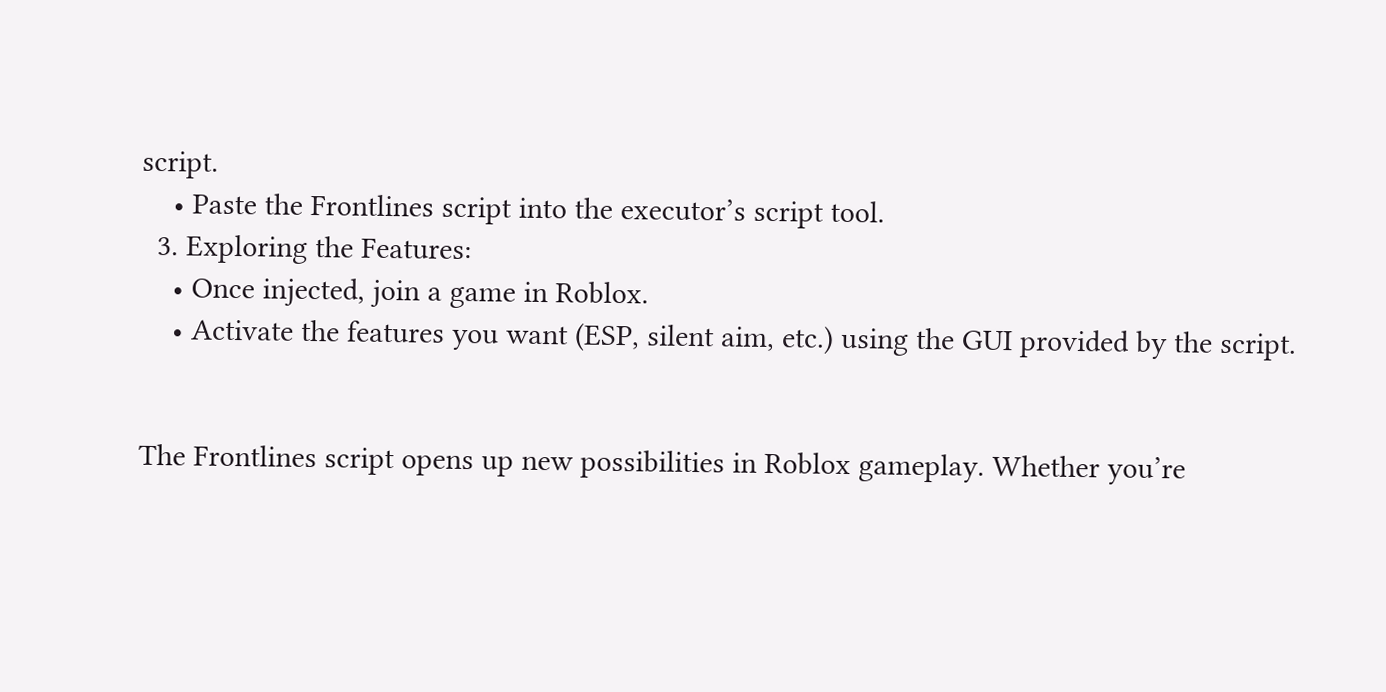script.
    • Paste the Frontlines script into the executor’s script tool.
  3. Exploring the Features:
    • Once injected, join a game in Roblox.
    • Activate the features you want (ESP, silent aim, etc.) using the GUI provided by the script.


The Frontlines script opens up new possibilities in Roblox gameplay. Whether you’re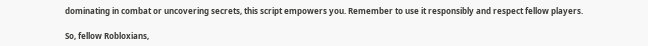dominating in combat or uncovering secrets, this script empowers you. Remember to use it responsibly and respect fellow players.

So, fellow Robloxians,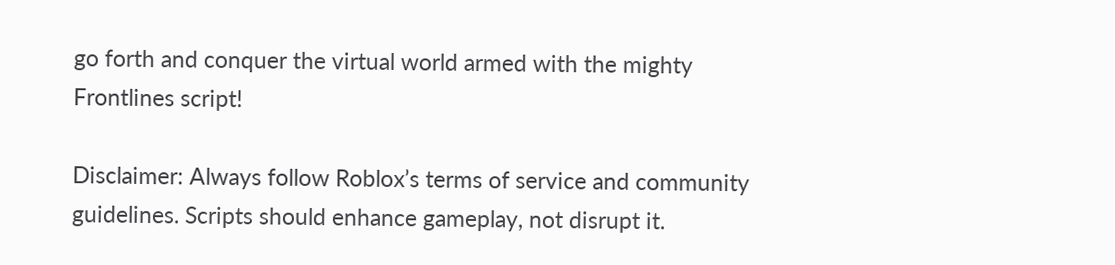go forth and conquer the virtual world armed with the mighty Frontlines script!

Disclaimer: Always follow Roblox’s terms of service and community guidelines. Scripts should enhance gameplay, not disrupt it.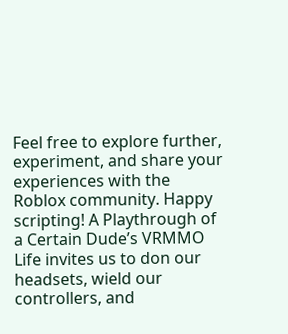Feel free to explore further, experiment, and share your experiences with the Roblox community. Happy scripting! A Playthrough of a Certain Dude’s VRMMO Life invites us to don our headsets, wield our controllers, and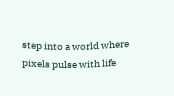step into a world where pixels pulse with life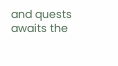and quests awaits the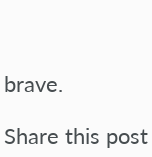brave.

Share this post